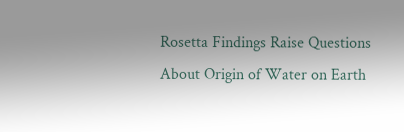Rosetta Findings Raise Questions About Origin of Water on Earth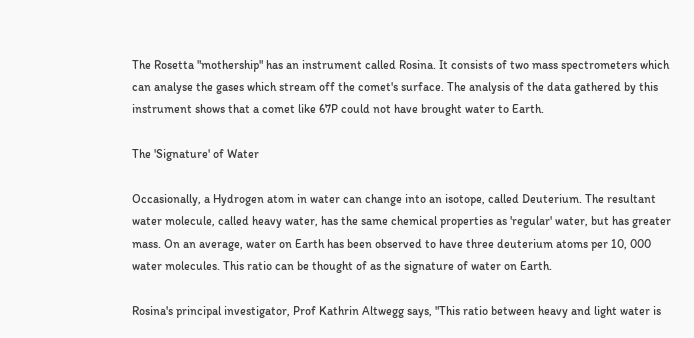The Rosetta "mothership" has an instrument called Rosina. It consists of two mass spectrometers which can analyse the gases which stream off the comet's surface. The analysis of the data gathered by this instrument shows that a comet like 67P could not have brought water to Earth.

The 'Signature' of Water

Occasionally, a Hydrogen atom in water can change into an isotope, called Deuterium. The resultant water molecule, called heavy water, has the same chemical properties as 'regular' water, but has greater mass. On an average, water on Earth has been observed to have three deuterium atoms per 10, 000 water molecules. This ratio can be thought of as the signature of water on Earth.

Rosina's principal investigator, Prof Kathrin Altwegg says, "This ratio between heavy and light water is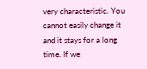very characteristic. You cannot easily change it and it stays for a long time. If we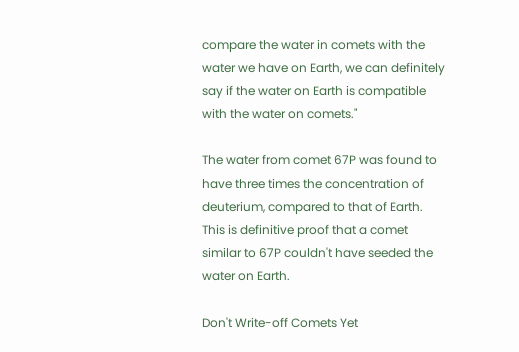compare the water in comets with the water we have on Earth, we can definitely say if the water on Earth is compatible with the water on comets."

The water from comet 67P was found to have three times the concentration of deuterium, compared to that of Earth. This is definitive proof that a comet similar to 67P couldn't have seeded the water on Earth.

Don't Write-off Comets Yet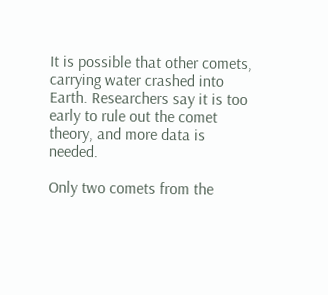It is possible that other comets, carrying water crashed into Earth. Researchers say it is too early to rule out the comet theory, and more data is needed.

Only two comets from the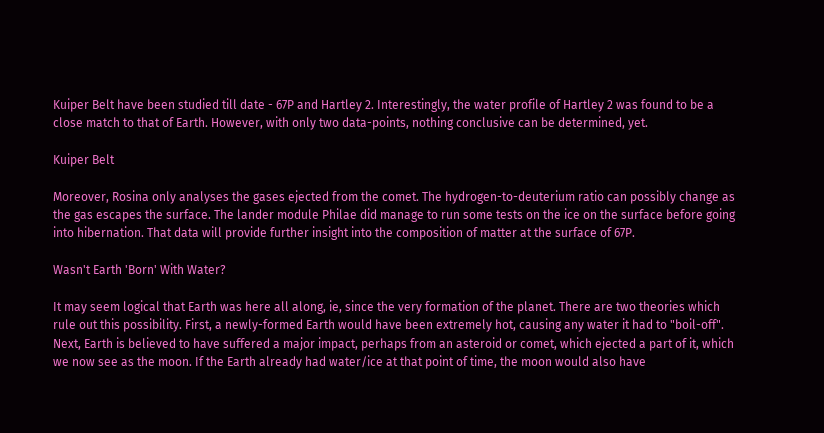Kuiper Belt have been studied till date - 67P and Hartley 2. Interestingly, the water profile of Hartley 2 was found to be a close match to that of Earth. However, with only two data-points, nothing conclusive can be determined, yet.

Kuiper Belt

Moreover, Rosina only analyses the gases ejected from the comet. The hydrogen-to-deuterium ratio can possibly change as the gas escapes the surface. The lander module Philae did manage to run some tests on the ice on the surface before going into hibernation. That data will provide further insight into the composition of matter at the surface of 67P.

Wasn't Earth 'Born' With Water?

It may seem logical that Earth was here all along, ie, since the very formation of the planet. There are two theories which rule out this possibility. First, a newly-formed Earth would have been extremely hot, causing any water it had to "boil-off". Next, Earth is believed to have suffered a major impact, perhaps from an asteroid or comet, which ejected a part of it, which we now see as the moon. If the Earth already had water/ice at that point of time, the moon would also have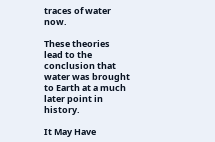traces of water now.

These theories lead to the conclusion that water was brought to Earth at a much later point in history.

It May Have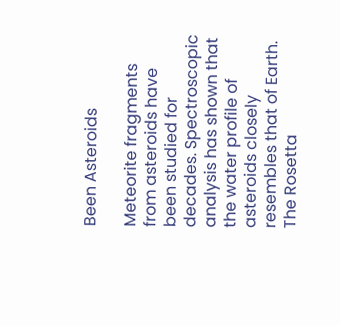Been Asteroids

Meteorite fragments from asteroids have been studied for decades. Spectroscopic analysis has shown that the water profile of asteroids closely resembles that of Earth. The Rosetta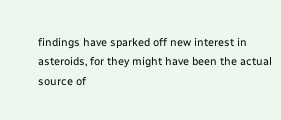findings have sparked off new interest in asteroids, for they might have been the actual source of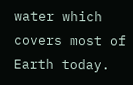water which covers most of Earth today.